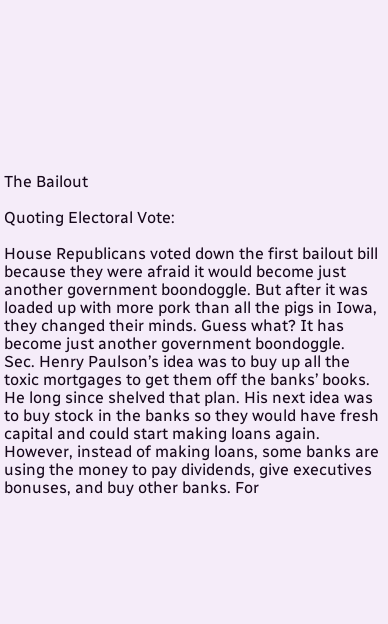The Bailout

Quoting Electoral Vote:

House Republicans voted down the first bailout bill because they were afraid it would become just another government boondoggle. But after it was loaded up with more pork than all the pigs in Iowa, they changed their minds. Guess what? It has become just another government boondoggle. Sec. Henry Paulson’s idea was to buy up all the toxic mortgages to get them off the banks’ books. He long since shelved that plan. His next idea was to buy stock in the banks so they would have fresh capital and could start making loans again. However, instead of making loans, some banks are using the money to pay dividends, give executives bonuses, and buy other banks. For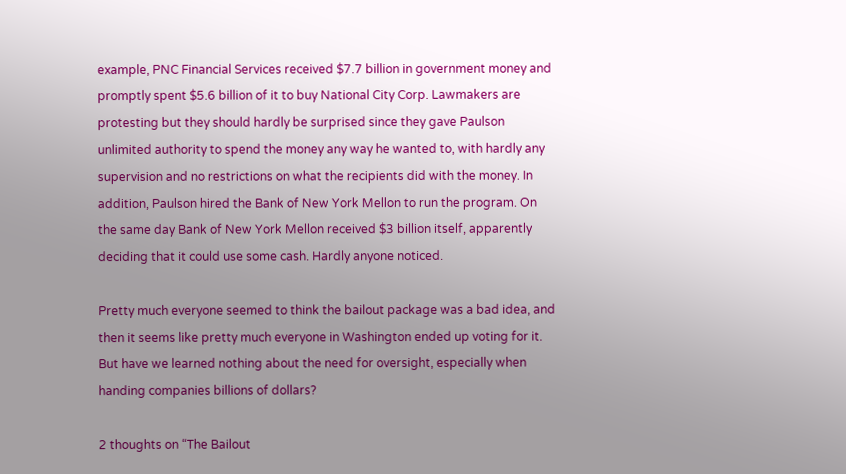example, PNC Financial Services received $7.7 billion in government money and promptly spent $5.6 billion of it to buy National City Corp. Lawmakers are protesting but they should hardly be surprised since they gave Paulson unlimited authority to spend the money any way he wanted to, with hardly any supervision and no restrictions on what the recipients did with the money. In addition, Paulson hired the Bank of New York Mellon to run the program. On the same day Bank of New York Mellon received $3 billion itself, apparently deciding that it could use some cash. Hardly anyone noticed.

Pretty much everyone seemed to think the bailout package was a bad idea, and then it seems like pretty much everyone in Washington ended up voting for it. But have we learned nothing about the need for oversight, especially when handing companies billions of dollars?

2 thoughts on “The Bailout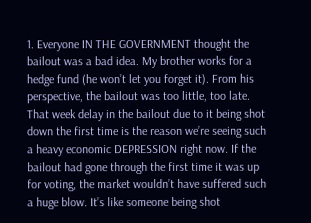1. Everyone IN THE GOVERNMENT thought the bailout was a bad idea. My brother works for a hedge fund (he won’t let you forget it). From his perspective, the bailout was too little, too late. That week delay in the bailout due to it being shot down the first time is the reason we’re seeing such a heavy economic DEPRESSION right now. If the bailout had gone through the first time it was up for voting, the market wouldn’t have suffered such a huge blow. It’s like someone being shot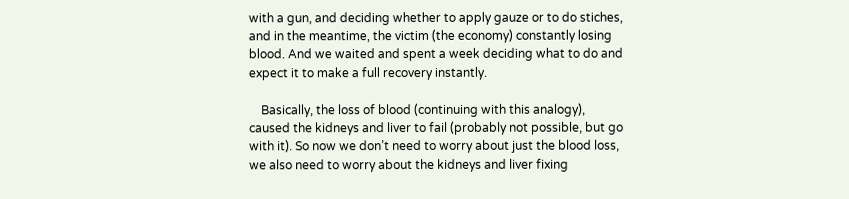with a gun, and deciding whether to apply gauze or to do stiches, and in the meantime, the victim (the economy) constantly losing blood. And we waited and spent a week deciding what to do and expect it to make a full recovery instantly.

    Basically, the loss of blood (continuing with this analogy), caused the kidneys and liver to fail (probably not possible, but go with it). So now we don’t need to worry about just the blood loss, we also need to worry about the kidneys and liver fixing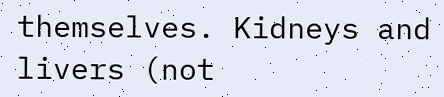themselves. Kidneys and livers (not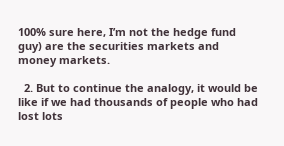100% sure here, I’m not the hedge fund guy) are the securities markets and money markets.

  2. But to continue the analogy, it would be like if we had thousands of people who had lost lots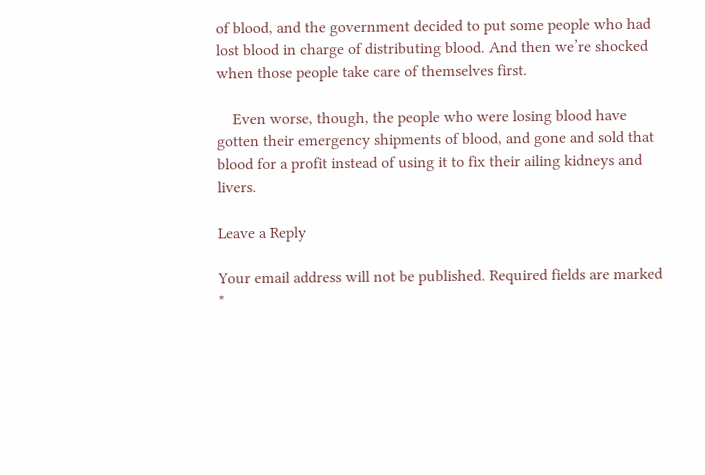of blood, and the government decided to put some people who had lost blood in charge of distributing blood. And then we’re shocked when those people take care of themselves first.

    Even worse, though, the people who were losing blood have gotten their emergency shipments of blood, and gone and sold that blood for a profit instead of using it to fix their ailing kidneys and livers.

Leave a Reply

Your email address will not be published. Required fields are marked *